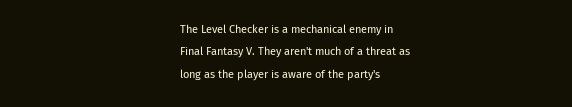The Level Checker is a mechanical enemy in Final Fantasy V. They aren't much of a threat as long as the player is aware of the party's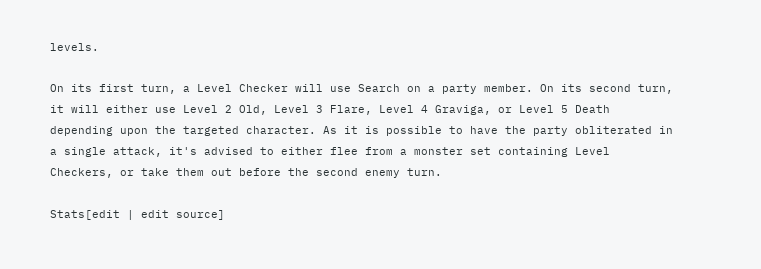levels.

On its first turn, a Level Checker will use Search on a party member. On its second turn, it will either use Level 2 Old, Level 3 Flare, Level 4 Graviga, or Level 5 Death depending upon the targeted character. As it is possible to have the party obliterated in a single attack, it's advised to either flee from a monster set containing Level Checkers, or take them out before the second enemy turn.

Stats[edit | edit source]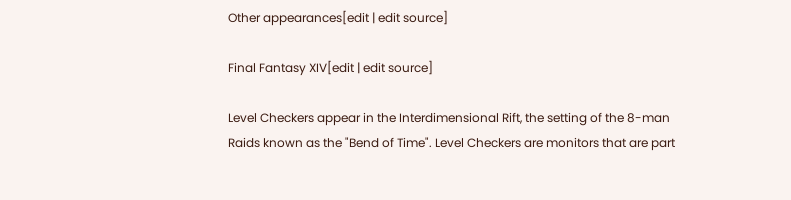Other appearances[edit | edit source]

Final Fantasy XIV[edit | edit source]

Level Checkers appear in the Interdimensional Rift, the setting of the 8-man Raids known as the "Bend of Time". Level Checkers are monitors that are part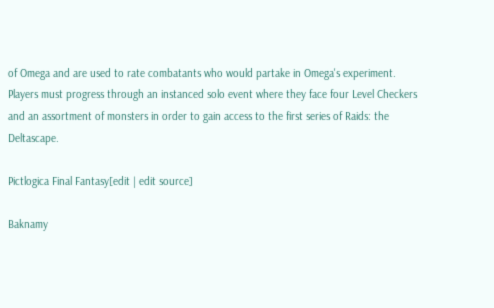of Omega and are used to rate combatants who would partake in Omega's experiment. Players must progress through an instanced solo event where they face four Level Checkers and an assortment of monsters in order to gain access to the first series of Raids: the Deltascape.

Pictlogica Final Fantasy[edit | edit source]

Baknamy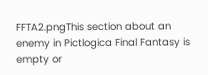FFTA2.pngThis section about an enemy in Pictlogica Final Fantasy is empty or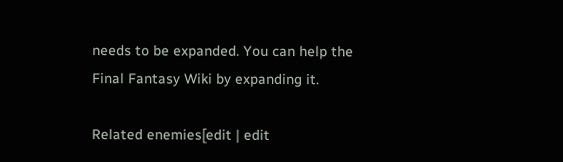needs to be expanded. You can help the Final Fantasy Wiki by expanding it.

Related enemies[edit | edit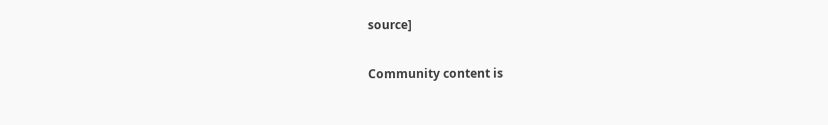source]

Community content is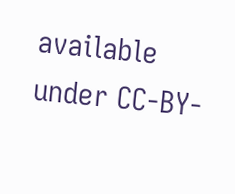available under CC-BY-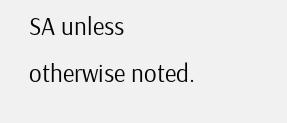SA unless otherwise noted.